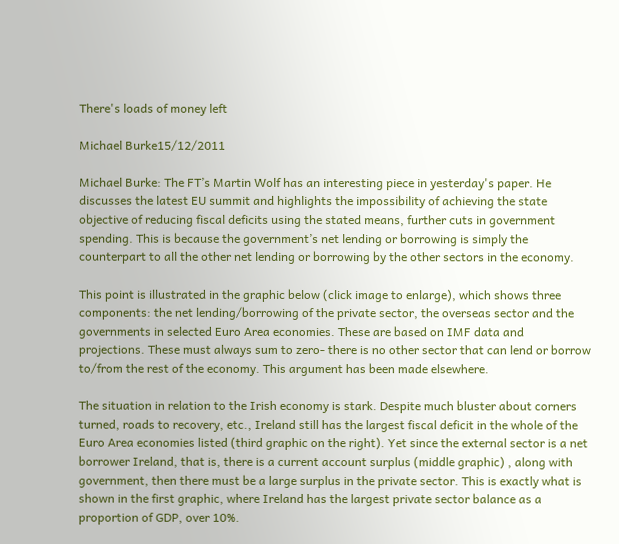There's loads of money left

Michael Burke15/12/2011

Michael Burke: The FT’s Martin Wolf has an interesting piece in yesterday's paper. He discusses the latest EU summit and highlights the impossibility of achieving the state objective of reducing fiscal deficits using the stated means, further cuts in government spending. This is because the government’s net lending or borrowing is simply the counterpart to all the other net lending or borrowing by the other sectors in the economy.

This point is illustrated in the graphic below (click image to enlarge), which shows three components: the net lending/borrowing of the private sector, the overseas sector and the governments in selected Euro Area economies. These are based on IMF data and projections. These must always sum to zero- there is no other sector that can lend or borrow to/from the rest of the economy. This argument has been made elsewhere.

The situation in relation to the Irish economy is stark. Despite much bluster about corners turned, roads to recovery, etc., Ireland still has the largest fiscal deficit in the whole of the Euro Area economies listed (third graphic on the right). Yet since the external sector is a net borrower Ireland, that is, there is a current account surplus (middle graphic) , along with government, then there must be a large surplus in the private sector. This is exactly what is shown in the first graphic, where Ireland has the largest private sector balance as a proportion of GDP, over 10%.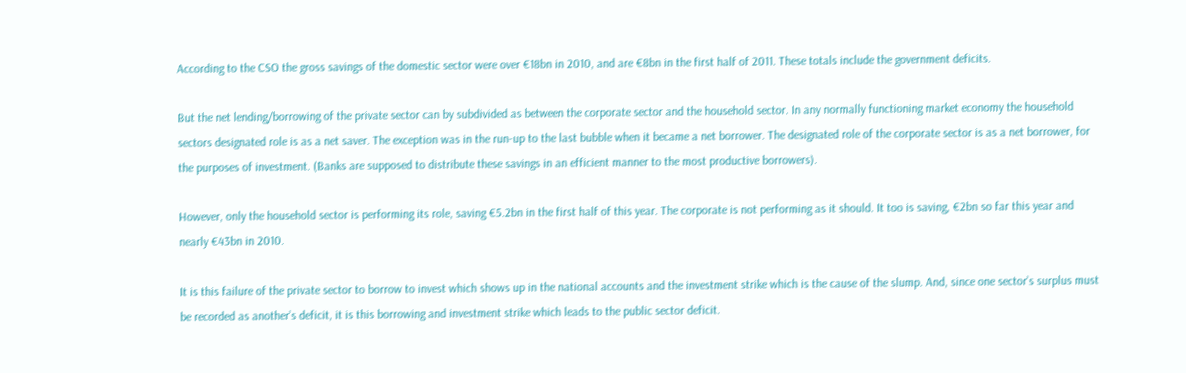According to the CSO the gross savings of the domestic sector were over €18bn in 2010, and are €8bn in the first half of 2011. These totals include the government deficits.

But the net lending/borrowing of the private sector can by subdivided as between the corporate sector and the household sector. In any normally functioning market economy the household sectors designated role is as a net saver. The exception was in the run-up to the last bubble when it became a net borrower. The designated role of the corporate sector is as a net borrower, for the purposes of investment. (Banks are supposed to distribute these savings in an efficient manner to the most productive borrowers).

However, only the household sector is performing its role, saving €5.2bn in the first half of this year. The corporate is not performing as it should. It too is saving, €2bn so far this year and nearly €43bn in 2010.

It is this failure of the private sector to borrow to invest which shows up in the national accounts and the investment strike which is the cause of the slump. And, since one sector’s surplus must be recorded as another’s deficit, it is this borrowing and investment strike which leads to the public sector deficit.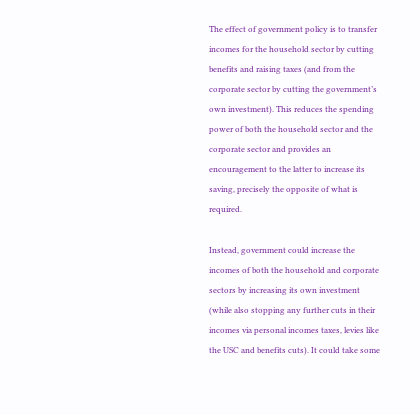The effect of government policy is to transfer incomes for the household sector by cutting benefits and raising taxes (and from the corporate sector by cutting the government’s own investment). This reduces the spending power of both the household sector and the corporate sector and provides an encouragement to the latter to increase its saving, precisely the opposite of what is required.

Instead, government could increase the incomes of both the household and corporate sectors by increasing its own investment (while also stopping any further cuts in their incomes via personal incomes taxes, levies like the USC and benefits cuts). It could take some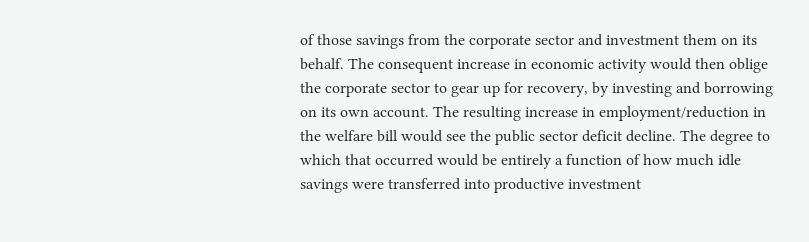of those savings from the corporate sector and investment them on its behalf. The consequent increase in economic activity would then oblige the corporate sector to gear up for recovery, by investing and borrowing on its own account. The resulting increase in employment/reduction in the welfare bill would see the public sector deficit decline. The degree to which that occurred would be entirely a function of how much idle savings were transferred into productive investment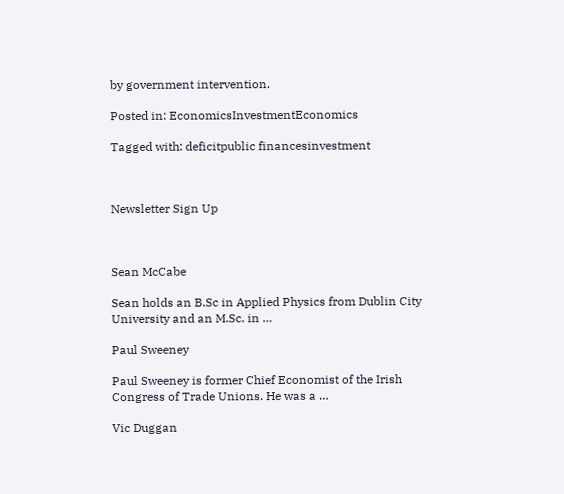by government intervention.

Posted in: EconomicsInvestmentEconomics

Tagged with: deficitpublic financesinvestment



Newsletter Sign Up



Sean McCabe

Sean holds an B.Sc in Applied Physics from Dublin City University and an M.Sc. in …

Paul Sweeney

Paul Sweeney is former Chief Economist of the Irish Congress of Trade Unions. He was a …

Vic Duggan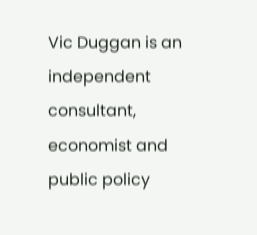Vic Duggan is an independent consultant, economist and public policy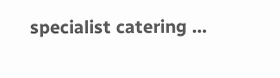specialist catering …